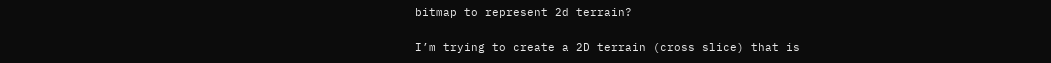bitmap to represent 2d terrain?

I’m trying to create a 2D terrain (cross slice) that is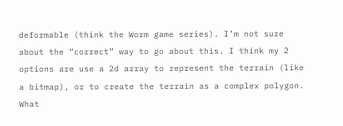deformable (think the Worm game series). I’m not sure about the “correct” way to go about this. I think my 2 options are use a 2d array to represent the terrain (like a bitmap), or to create the terrain as a complex polygon. What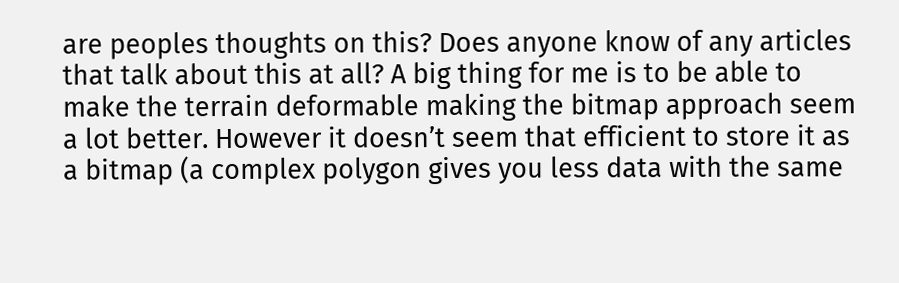are peoples thoughts on this? Does anyone know of any articles that talk about this at all? A big thing for me is to be able to make the terrain deformable making the bitmap approach seem a lot better. However it doesn’t seem that efficient to store it as a bitmap (a complex polygon gives you less data with the same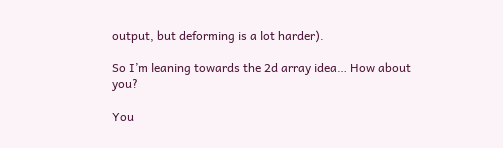output, but deforming is a lot harder).

So I’m leaning towards the 2d array idea… How about you?

You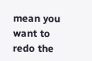mean you want to redo the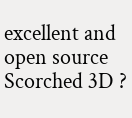excellent and open source Scorched 3D ?